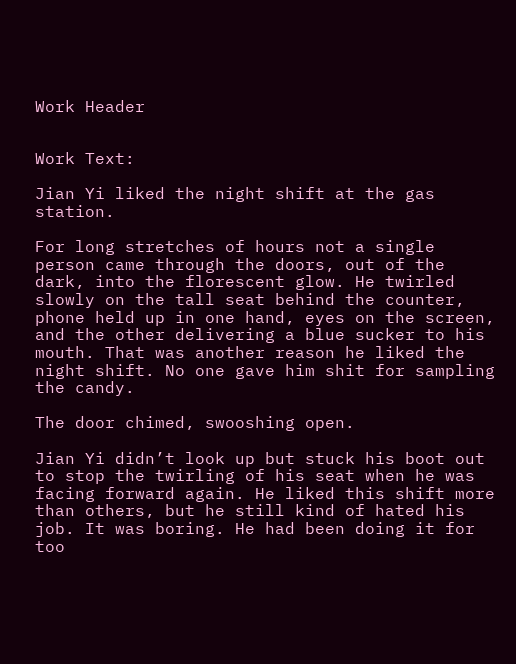Work Header


Work Text:

Jian Yi liked the night shift at the gas station.

For long stretches of hours not a single person came through the doors, out of the dark, into the florescent glow. He twirled slowly on the tall seat behind the counter, phone held up in one hand, eyes on the screen, and the other delivering a blue sucker to his mouth. That was another reason he liked the night shift. No one gave him shit for sampling the candy.

The door chimed, swooshing open.

Jian Yi didn’t look up but stuck his boot out to stop the twirling of his seat when he was facing forward again. He liked this shift more than others, but he still kind of hated his job. It was boring. He had been doing it for too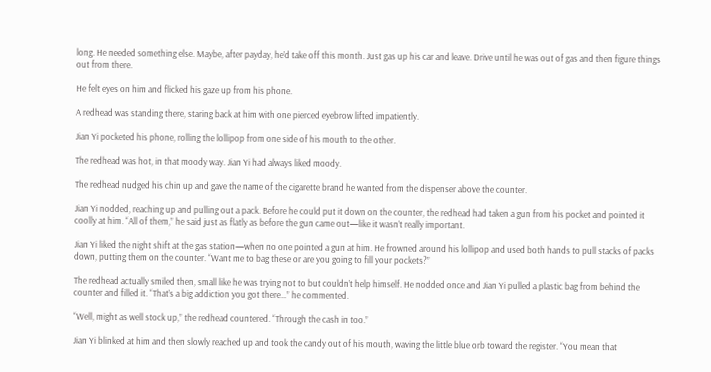long. He needed something else. Maybe, after payday, he’d take off this month. Just gas up his car and leave. Drive until he was out of gas and then figure things out from there.

He felt eyes on him and flicked his gaze up from his phone.

A redhead was standing there, staring back at him with one pierced eyebrow lifted impatiently.

Jian Yi pocketed his phone, rolling the lollipop from one side of his mouth to the other.

The redhead was hot, in that moody way. Jian Yi had always liked moody.

The redhead nudged his chin up and gave the name of the cigarette brand he wanted from the dispenser above the counter.

Jian Yi nodded, reaching up and pulling out a pack. Before he could put it down on the counter, the redhead had taken a gun from his pocket and pointed it coolly at him. “All of them,” he said just as flatly as before the gun came out—like it wasn’t really important.

Jian Yi liked the night shift at the gas station—when no one pointed a gun at him. He frowned around his lollipop and used both hands to pull stacks of packs down, putting them on the counter. “Want me to bag these or are you going to fill your pockets?”

The redhead actually smiled then, small like he was trying not to but couldn’t help himself. He nodded once and Jian Yi pulled a plastic bag from behind the counter and filled it. “That’s a big addiction you got there…” he commented.

“Well, might as well stock up,” the redhead countered. “Through the cash in too.”

Jian Yi blinked at him and then slowly reached up and took the candy out of his mouth, waving the little blue orb toward the register. “You mean that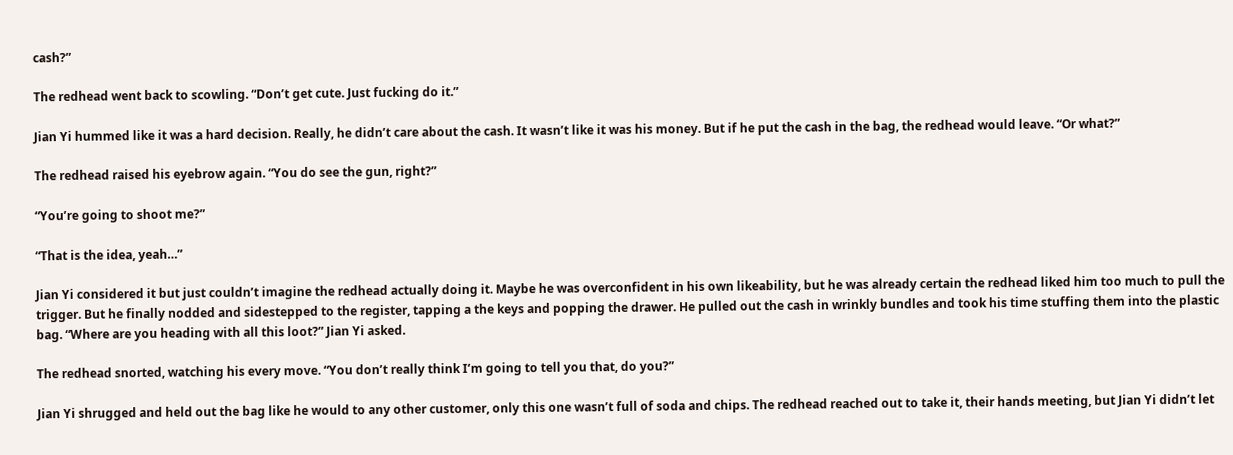cash?”

The redhead went back to scowling. “Don’t get cute. Just fucking do it.”

Jian Yi hummed like it was a hard decision. Really, he didn’t care about the cash. It wasn’t like it was his money. But if he put the cash in the bag, the redhead would leave. “Or what?”

The redhead raised his eyebrow again. “You do see the gun, right?”

“You’re going to shoot me?”

“That is the idea, yeah…”

Jian Yi considered it but just couldn’t imagine the redhead actually doing it. Maybe he was overconfident in his own likeability, but he was already certain the redhead liked him too much to pull the trigger. But he finally nodded and sidestepped to the register, tapping a the keys and popping the drawer. He pulled out the cash in wrinkly bundles and took his time stuffing them into the plastic bag. “Where are you heading with all this loot?” Jian Yi asked.

The redhead snorted, watching his every move. “You don’t really think I’m going to tell you that, do you?”

Jian Yi shrugged and held out the bag like he would to any other customer, only this one wasn’t full of soda and chips. The redhead reached out to take it, their hands meeting, but Jian Yi didn’t let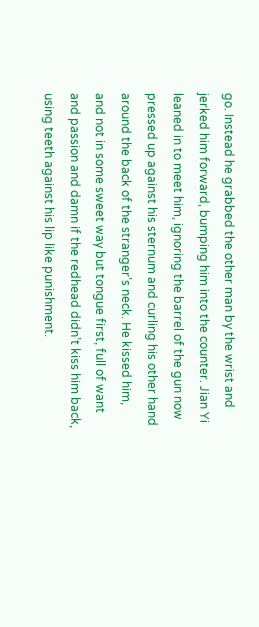go. Instead he grabbed the other man by the wrist and jerked him forward, bumping him into the counter. Jian Yi leaned in to meet him, ignoring the barrel of the gun now pressed up against his sternum and curling his other hand around the back of the stranger’s neck. He kissed him, and not in some sweet way but tongue first, full of want and passion and damn if the redhead didn’t kiss him back, using teeth against his lip like punishment.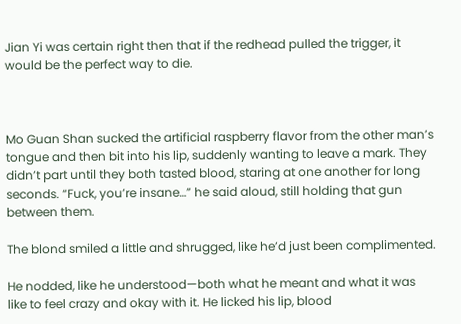Jian Yi was certain right then that if the redhead pulled the trigger, it would be the perfect way to die.



Mo Guan Shan sucked the artificial raspberry flavor from the other man’s tongue and then bit into his lip, suddenly wanting to leave a mark. They didn’t part until they both tasted blood, staring at one another for long seconds. “Fuck, you’re insane…” he said aloud, still holding that gun between them.

The blond smiled a little and shrugged, like he’d just been complimented.

He nodded, like he understood—both what he meant and what it was like to feel crazy and okay with it. He licked his lip, blood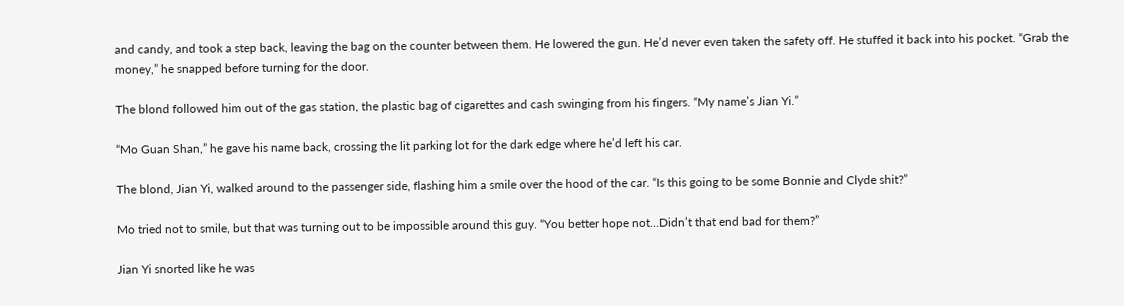and candy, and took a step back, leaving the bag on the counter between them. He lowered the gun. He’d never even taken the safety off. He stuffed it back into his pocket. “Grab the money,” he snapped before turning for the door.

The blond followed him out of the gas station, the plastic bag of cigarettes and cash swinging from his fingers. “My name’s Jian Yi.”

“Mo Guan Shan,” he gave his name back, crossing the lit parking lot for the dark edge where he’d left his car.

The blond, Jian Yi, walked around to the passenger side, flashing him a smile over the hood of the car. “Is this going to be some Bonnie and Clyde shit?”

Mo tried not to smile, but that was turning out to be impossible around this guy. “You better hope not…Didn’t that end bad for them?”

Jian Yi snorted like he was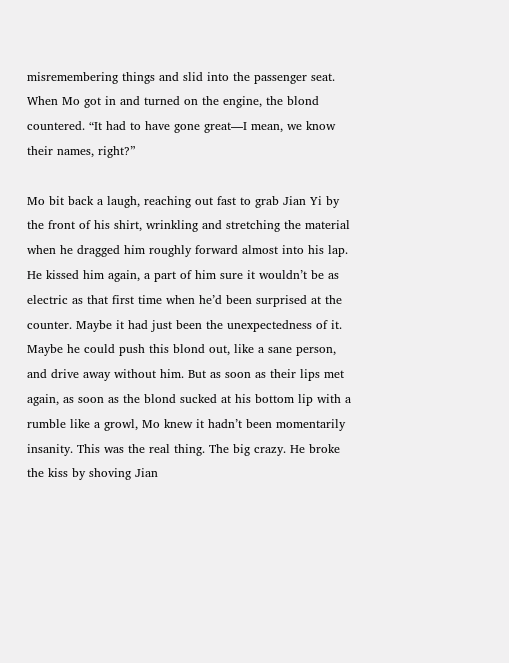misremembering things and slid into the passenger seat. When Mo got in and turned on the engine, the blond countered. “It had to have gone great—I mean, we know their names, right?”

Mo bit back a laugh, reaching out fast to grab Jian Yi by the front of his shirt, wrinkling and stretching the material when he dragged him roughly forward almost into his lap. He kissed him again, a part of him sure it wouldn’t be as electric as that first time when he’d been surprised at the counter. Maybe it had just been the unexpectedness of it. Maybe he could push this blond out, like a sane person, and drive away without him. But as soon as their lips met again, as soon as the blond sucked at his bottom lip with a rumble like a growl, Mo knew it hadn’t been momentarily insanity. This was the real thing. The big crazy. He broke the kiss by shoving Jian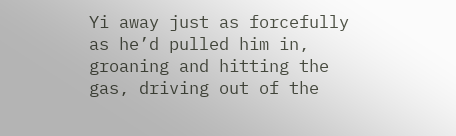Yi away just as forcefully as he’d pulled him in, groaning and hitting the gas, driving out of the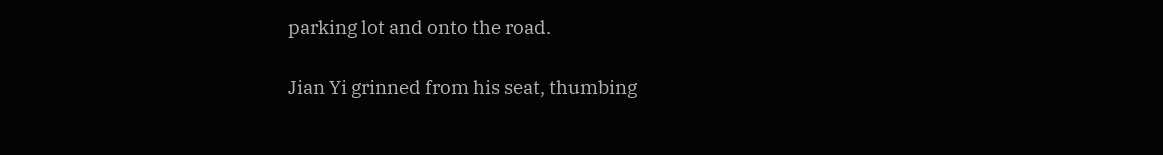parking lot and onto the road.

Jian Yi grinned from his seat, thumbing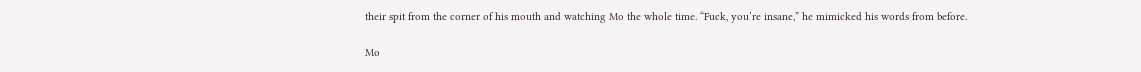their spit from the corner of his mouth and watching Mo the whole time. “Fuck, you’re insane,” he mimicked his words from before.

Mo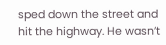sped down the street and hit the highway. He wasn’t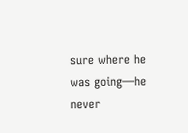sure where he was going—he never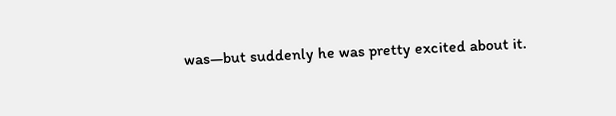was—but suddenly he was pretty excited about it.